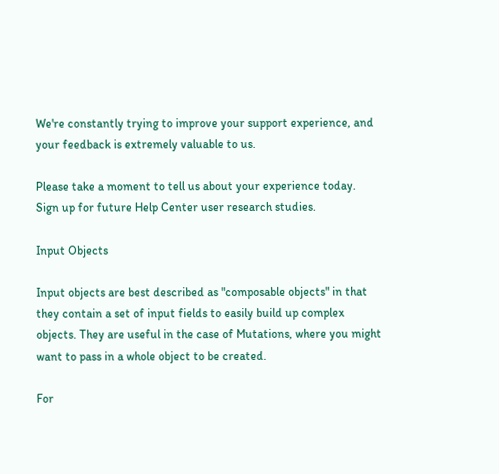We're constantly trying to improve your support experience, and your feedback is extremely valuable to us.

Please take a moment to tell us about your experience today.
Sign up for future Help Center user research studies.

Input Objects

Input objects are best described as "composable objects" in that they contain a set of input fields to easily build up complex objects. They are useful in the case of Mutations, where you might want to pass in a whole object to be created.

For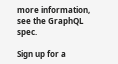more information, see the GraphQL spec.

Sign up for a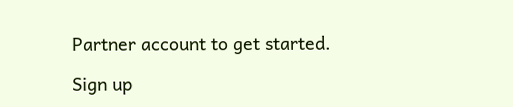Partner account to get started.

Sign up